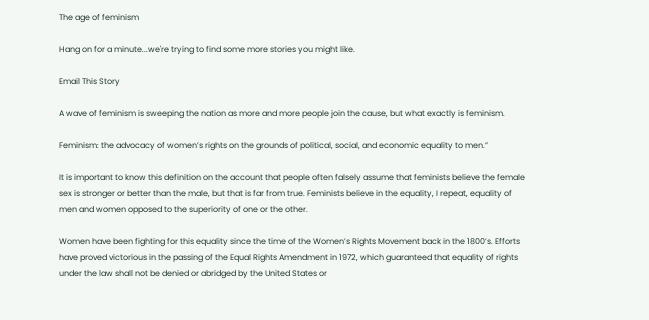The age of feminism

Hang on for a minute...we're trying to find some more stories you might like.

Email This Story

A wave of feminism is sweeping the nation as more and more people join the cause, but what exactly is feminism.

Feminism: the advocacy of women’s rights on the grounds of political, social, and economic equality to men.”

It is important to know this definition on the account that people often falsely assume that feminists believe the female sex is stronger or better than the male, but that is far from true. Feminists believe in the equality, I repeat, equality of men and women opposed to the superiority of one or the other.

Women have been fighting for this equality since the time of the Women’s Rights Movement back in the 1800’s. Efforts have proved victorious in the passing of the Equal Rights Amendment in 1972, which guaranteed that equality of rights under the law shall not be denied or abridged by the United States or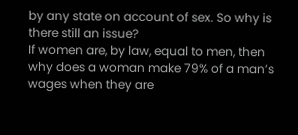by any state on account of sex. So why is there still an issue?
If women are, by law, equal to men, then why does a woman make 79% of a man’s wages when they are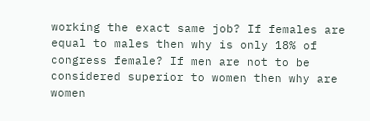working the exact same job? If females are equal to males then why is only 18% of congress female? If men are not to be considered superior to women then why are women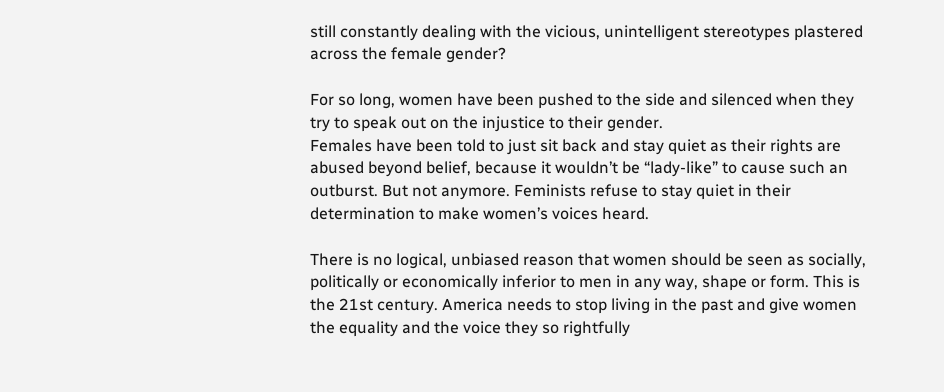still constantly dealing with the vicious, unintelligent stereotypes plastered across the female gender?

For so long, women have been pushed to the side and silenced when they try to speak out on the injustice to their gender.
Females have been told to just sit back and stay quiet as their rights are abused beyond belief, because it wouldn’t be “lady-like” to cause such an outburst. But not anymore. Feminists refuse to stay quiet in their determination to make women’s voices heard.

There is no logical, unbiased reason that women should be seen as socially, politically or economically inferior to men in any way, shape or form. This is the 21st century. America needs to stop living in the past and give women the equality and the voice they so rightfully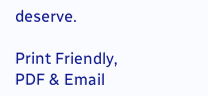deserve.

Print Friendly, PDF & Email